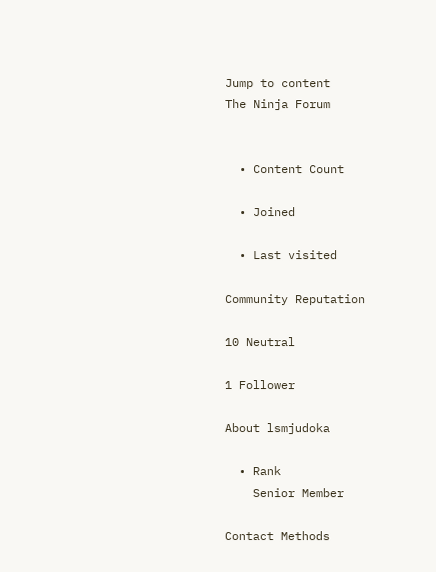Jump to content
The Ninja Forum


  • Content Count

  • Joined

  • Last visited

Community Reputation

10 Neutral

1 Follower

About lsmjudoka

  • Rank
    Senior Member

Contact Methods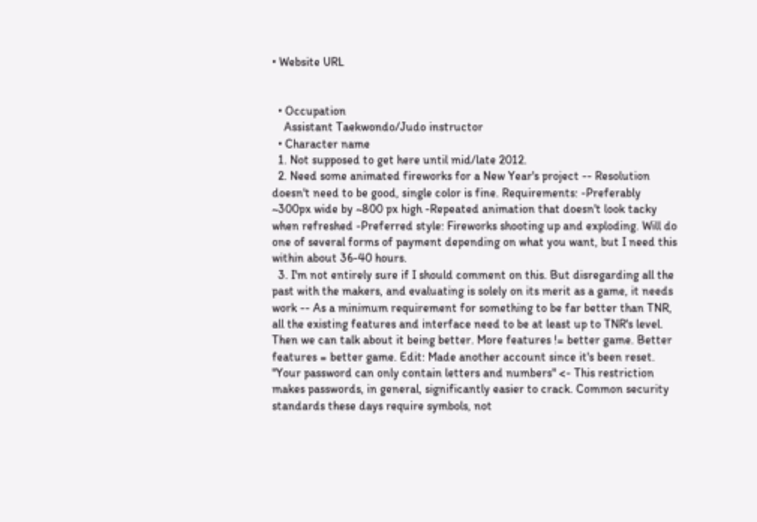• Website URL


  • Occupation
    Assistant Taekwondo/Judo instructor
  • Character name
  1. Not supposed to get here until mid/late 2012.
  2. Need some animated fireworks for a New Year's project -- Resolution doesn't need to be good, single color is fine. Requirements: -Preferably ~300px wide by ~800 px high -Repeated animation that doesn't look tacky when refreshed -Preferred style: Fireworks shooting up and exploding. Will do one of several forms of payment depending on what you want, but I need this within about 36-40 hours.
  3. I'm not entirely sure if I should comment on this. But disregarding all the past with the makers, and evaluating is solely on its merit as a game, it needs work -- As a minimum requirement for something to be far better than TNR, all the existing features and interface need to be at least up to TNR's level. Then we can talk about it being better. More features != better game. Better features = better game. Edit: Made another account since it's been reset. "Your password can only contain letters and numbers" <- This restriction makes passwords, in general, significantly easier to crack. Common security standards these days require symbols, not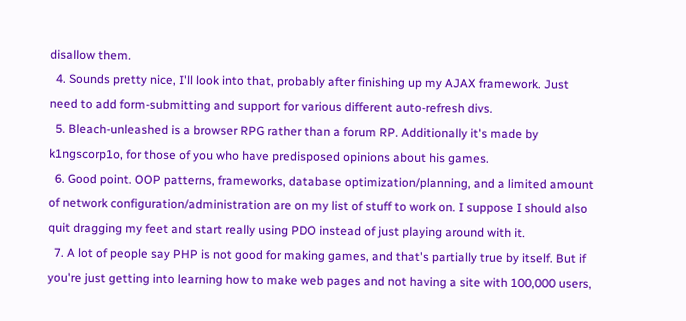disallow them.
  4. Sounds pretty nice, I'll look into that, probably after finishing up my AJAX framework. Just need to add form-submitting and support for various different auto-refresh divs.
  5. Bleach-unleashed is a browser RPG rather than a forum RP. Additionally it's made by k1ngscorp1o, for those of you who have predisposed opinions about his games.
  6. Good point. OOP patterns, frameworks, database optimization/planning, and a limited amount of network configuration/administration are on my list of stuff to work on. I suppose I should also quit dragging my feet and start really using PDO instead of just playing around with it.
  7. A lot of people say PHP is not good for making games, and that's partially true by itself. But if you're just getting into learning how to make web pages and not having a site with 100,000 users,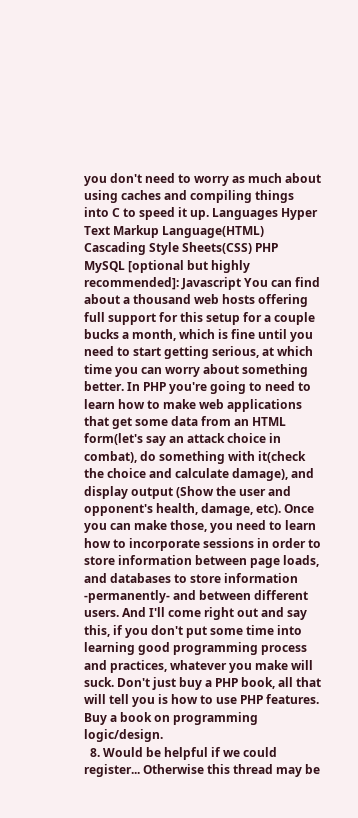you don't need to worry as much about using caches and compiling things into C to speed it up. Languages Hyper Text Markup Language(HTML) Cascading Style Sheets(CSS) PHP MySQL [optional but highly recommended]: Javascript You can find about a thousand web hosts offering full support for this setup for a couple bucks a month, which is fine until you need to start getting serious, at which time you can worry about something better. In PHP you're going to need to learn how to make web applications that get some data from an HTML form(let's say an attack choice in combat), do something with it(check the choice and calculate damage), and display output (Show the user and opponent's health, damage, etc). Once you can make those, you need to learn how to incorporate sessions in order to store information between page loads, and databases to store information -permanently- and between different users. And I'll come right out and say this, if you don't put some time into learning good programming process and practices, whatever you make will suck. Don't just buy a PHP book, all that will tell you is how to use PHP features. Buy a book on programming logic/design.
  8. Would be helpful if we could register... Otherwise this thread may be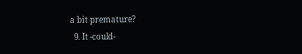a bit premature?
  9. It -could-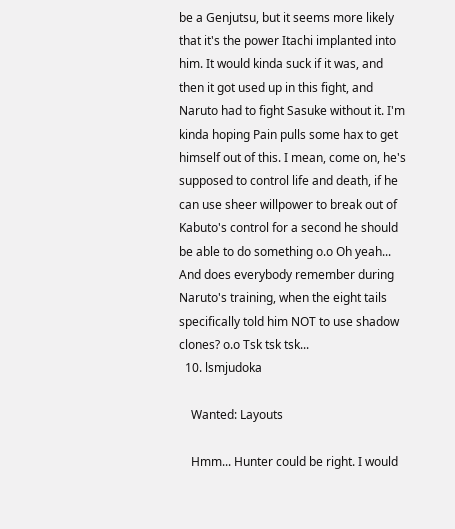be a Genjutsu, but it seems more likely that it's the power Itachi implanted into him. It would kinda suck if it was, and then it got used up in this fight, and Naruto had to fight Sasuke without it. I'm kinda hoping Pain pulls some hax to get himself out of this. I mean, come on, he's supposed to control life and death, if he can use sheer willpower to break out of Kabuto's control for a second he should be able to do something o.o Oh yeah... And does everybody remember during Naruto's training, when the eight tails specifically told him NOT to use shadow clones? o.o Tsk tsk tsk...
  10. lsmjudoka

    Wanted: Layouts

    Hmm... Hunter could be right. I would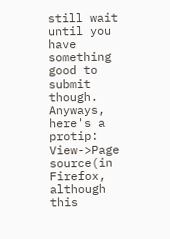still wait until you have something good to submit though. Anyways, here's a protip: View->Page source(in Firefox, although this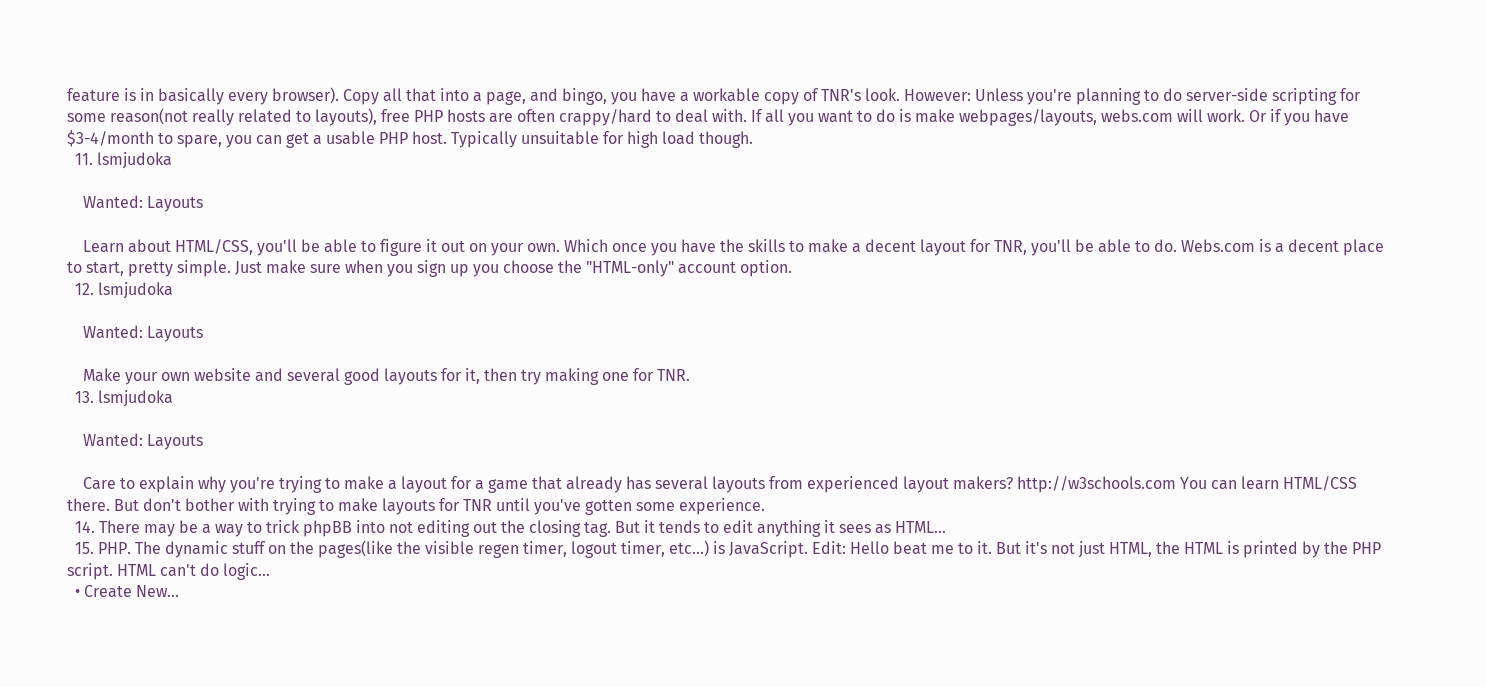feature is in basically every browser). Copy all that into a page, and bingo, you have a workable copy of TNR's look. However: Unless you're planning to do server-side scripting for some reason(not really related to layouts), free PHP hosts are often crappy/hard to deal with. If all you want to do is make webpages/layouts, webs.com will work. Or if you have $3-4/month to spare, you can get a usable PHP host. Typically unsuitable for high load though.
  11. lsmjudoka

    Wanted: Layouts

    Learn about HTML/CSS, you'll be able to figure it out on your own. Which once you have the skills to make a decent layout for TNR, you'll be able to do. Webs.com is a decent place to start, pretty simple. Just make sure when you sign up you choose the "HTML-only" account option.
  12. lsmjudoka

    Wanted: Layouts

    Make your own website and several good layouts for it, then try making one for TNR.
  13. lsmjudoka

    Wanted: Layouts

    Care to explain why you're trying to make a layout for a game that already has several layouts from experienced layout makers? http://w3schools.com You can learn HTML/CSS there. But don't bother with trying to make layouts for TNR until you've gotten some experience.
  14. There may be a way to trick phpBB into not editing out the closing tag. But it tends to edit anything it sees as HTML...
  15. PHP. The dynamic stuff on the pages(like the visible regen timer, logout timer, etc...) is JavaScript. Edit: Hello beat me to it. But it's not just HTML, the HTML is printed by the PHP script. HTML can't do logic...
  • Create New...